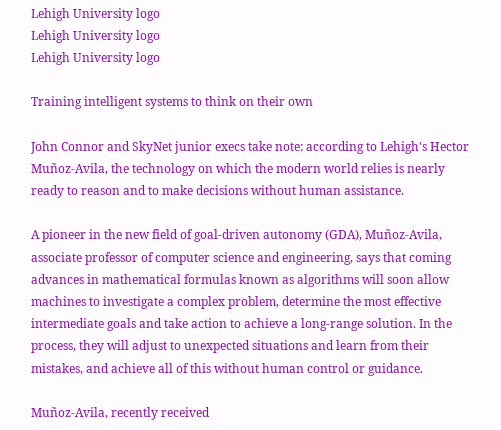Lehigh University logo
Lehigh University logo
Lehigh University logo

Training intelligent systems to think on their own

John Connor and SkyNet junior execs take note: according to Lehigh's Hector Muñoz-Avila, the technology on which the modern world relies is nearly ready to reason and to make decisions without human assistance.

A pioneer in the new field of goal-driven autonomy (GDA), Muñoz-Avila, associate professor of computer science and engineering, says that coming advances in mathematical formulas known as algorithms will soon allow machines to investigate a complex problem, determine the most effective intermediate goals and take action to achieve a long-range solution. In the process, they will adjust to unexpected situations and learn from their mistakes, and achieve all of this without human control or guidance.

Muñoz-Avila, recently received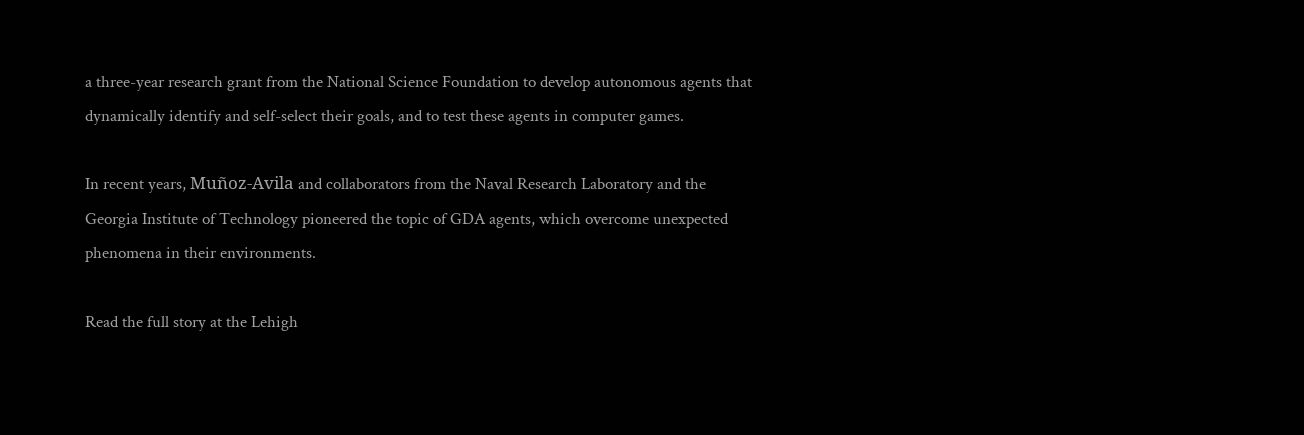a three-year research grant from the National Science Foundation to develop autonomous agents that dynamically identify and self-select their goals, and to test these agents in computer games.

In recent years, Muñoz-Avila and collaborators from the Naval Research Laboratory and the Georgia Institute of Technology pioneered the topic of GDA agents, which overcome unexpected phenomena in their environments.

Read the full story at the Lehigh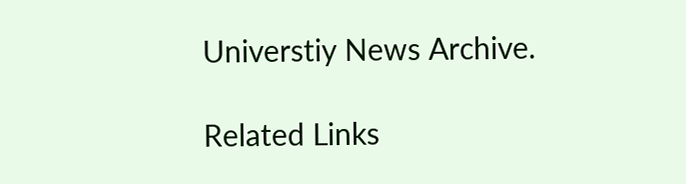Universtiy News Archive.

Related Links